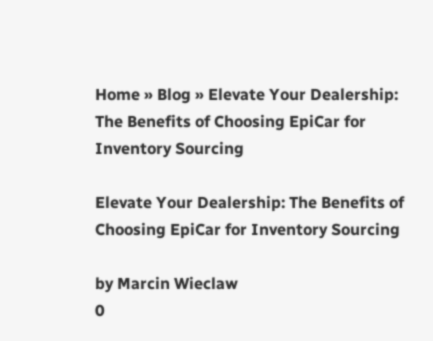Home » Blog » Elevate Your Dealership: The Benefits of Choosing EpiCar for Inventory Sourcing

Elevate Your Dealership: The Benefits of Choosing EpiCar for Inventory Sourcing

by Marcin Wieclaw
0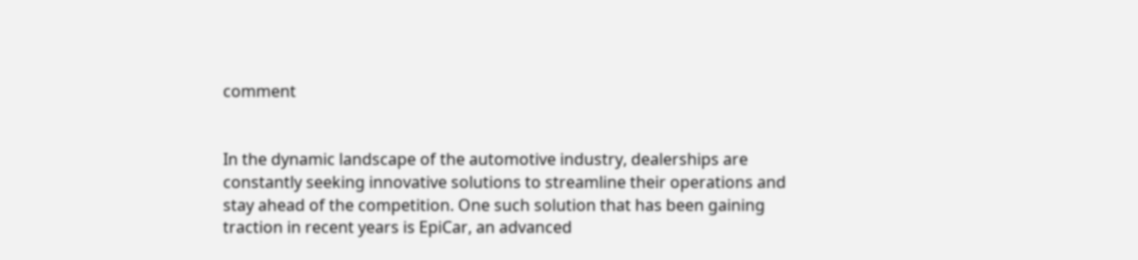comment


In the dynamic landscape of the automotive industry, dealerships are constantly seeking innovative solutions to streamline their operations and stay ahead of the competition. One such solution that has been gaining traction in recent years is EpiCar, an advanced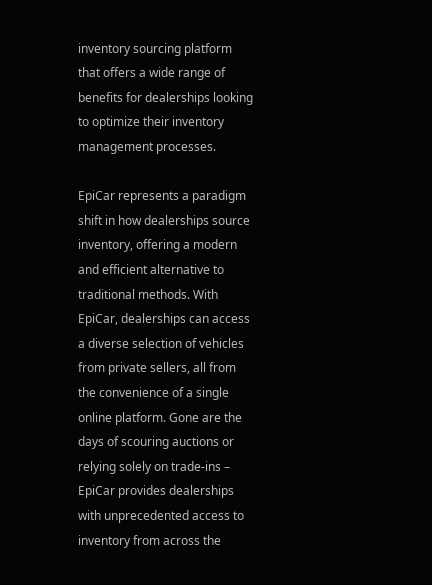inventory sourcing platform that offers a wide range of benefits for dealerships looking to optimize their inventory management processes.

EpiCar represents a paradigm shift in how dealerships source inventory, offering a modern and efficient alternative to traditional methods. With EpiCar, dealerships can access a diverse selection of vehicles from private sellers, all from the convenience of a single online platform. Gone are the days of scouring auctions or relying solely on trade-ins – EpiCar provides dealerships with unprecedented access to inventory from across the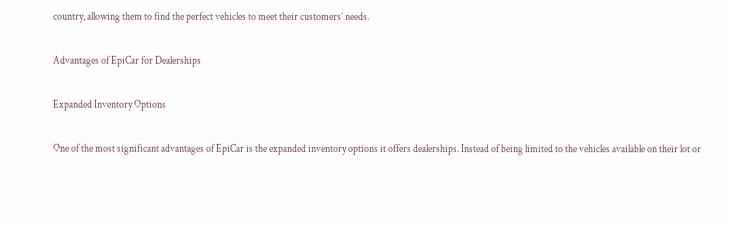country, allowing them to find the perfect vehicles to meet their customers’ needs.

Advantages of EpiCar for Dealerships

Expanded Inventory Options

One of the most significant advantages of EpiCar is the expanded inventory options it offers dealerships. Instead of being limited to the vehicles available on their lot or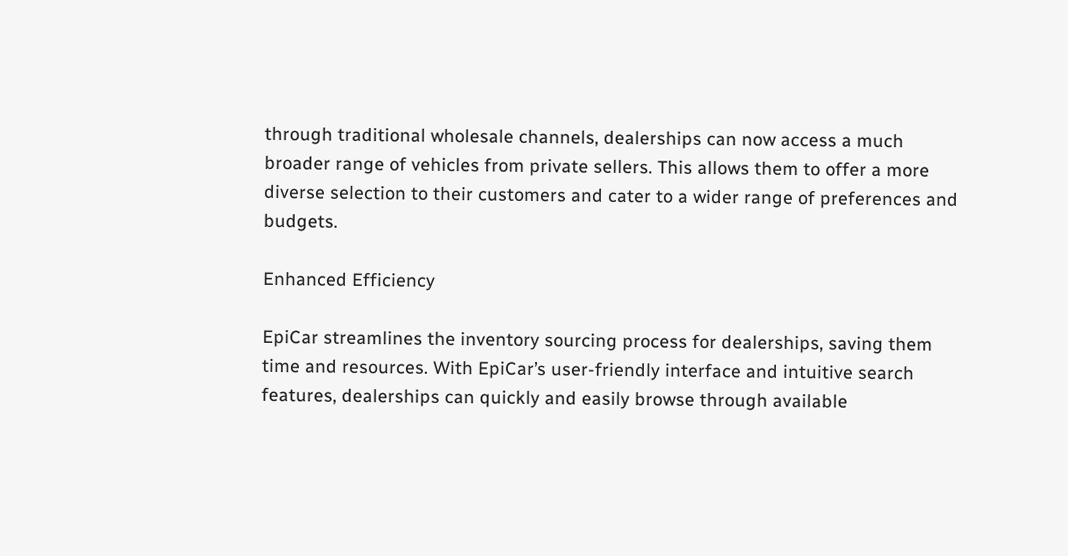through traditional wholesale channels, dealerships can now access a much broader range of vehicles from private sellers. This allows them to offer a more diverse selection to their customers and cater to a wider range of preferences and budgets.

Enhanced Efficiency

EpiCar streamlines the inventory sourcing process for dealerships, saving them time and resources. With EpiCar’s user-friendly interface and intuitive search features, dealerships can quickly and easily browse through available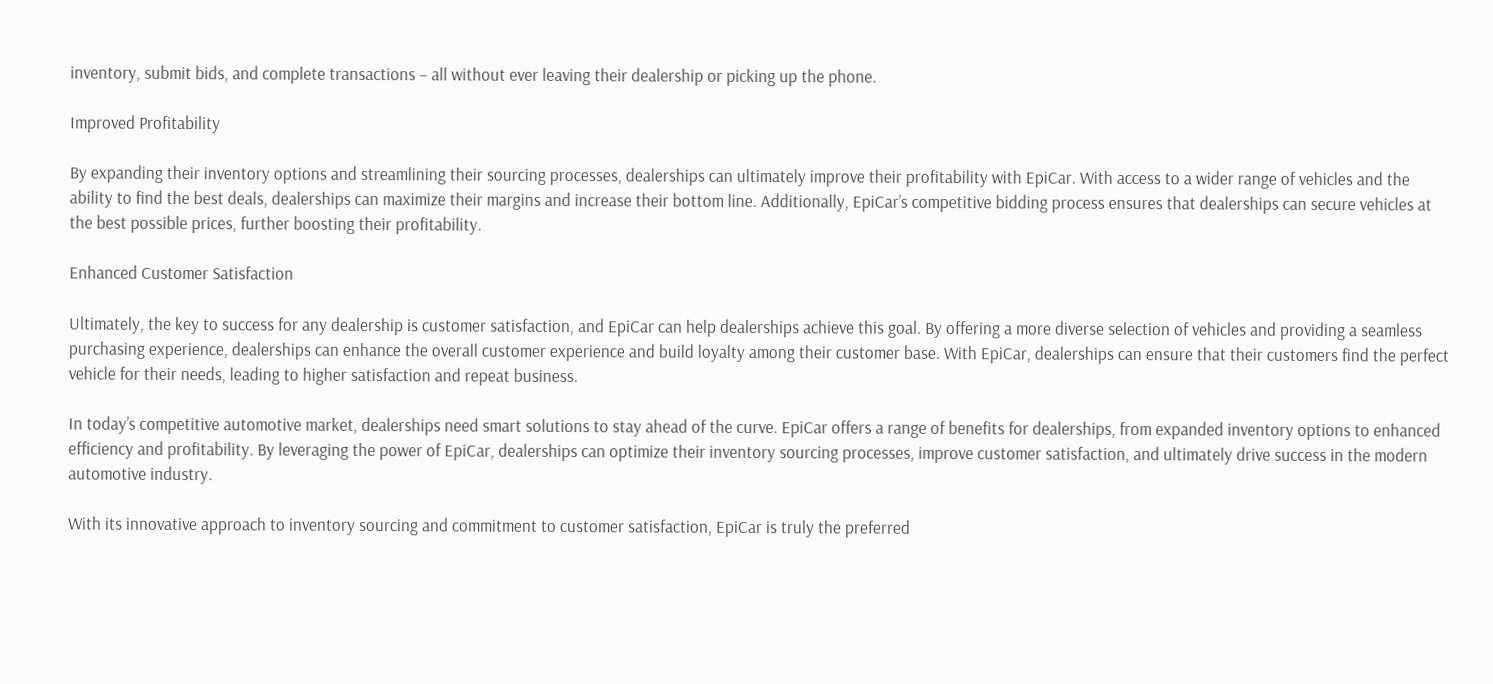inventory, submit bids, and complete transactions – all without ever leaving their dealership or picking up the phone.

Improved Profitability

By expanding their inventory options and streamlining their sourcing processes, dealerships can ultimately improve their profitability with EpiCar. With access to a wider range of vehicles and the ability to find the best deals, dealerships can maximize their margins and increase their bottom line. Additionally, EpiCar’s competitive bidding process ensures that dealerships can secure vehicles at the best possible prices, further boosting their profitability.

Enhanced Customer Satisfaction

Ultimately, the key to success for any dealership is customer satisfaction, and EpiCar can help dealerships achieve this goal. By offering a more diverse selection of vehicles and providing a seamless purchasing experience, dealerships can enhance the overall customer experience and build loyalty among their customer base. With EpiCar, dealerships can ensure that their customers find the perfect vehicle for their needs, leading to higher satisfaction and repeat business.

In today’s competitive automotive market, dealerships need smart solutions to stay ahead of the curve. EpiCar offers a range of benefits for dealerships, from expanded inventory options to enhanced efficiency and profitability. By leveraging the power of EpiCar, dealerships can optimize their inventory sourcing processes, improve customer satisfaction, and ultimately drive success in the modern automotive industry.

With its innovative approach to inventory sourcing and commitment to customer satisfaction, EpiCar is truly the preferred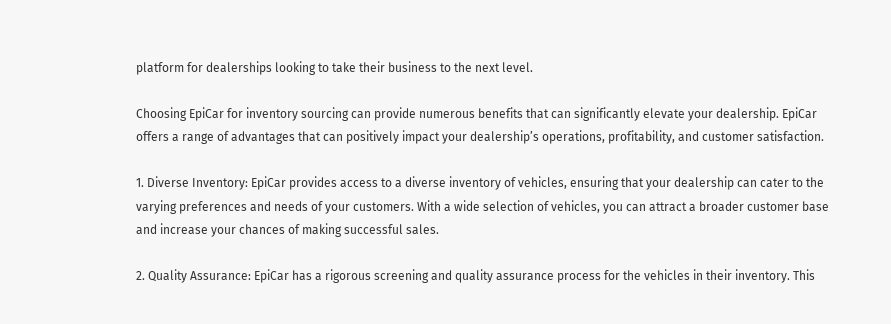platform for dealerships looking to take their business to the next level.

Choosing EpiCar for inventory sourcing can provide numerous benefits that can significantly elevate your dealership. EpiCar offers a range of advantages that can positively impact your dealership’s operations, profitability, and customer satisfaction.

1. Diverse Inventory: EpiCar provides access to a diverse inventory of vehicles, ensuring that your dealership can cater to the varying preferences and needs of your customers. With a wide selection of vehicles, you can attract a broader customer base and increase your chances of making successful sales.

2. Quality Assurance: EpiCar has a rigorous screening and quality assurance process for the vehicles in their inventory. This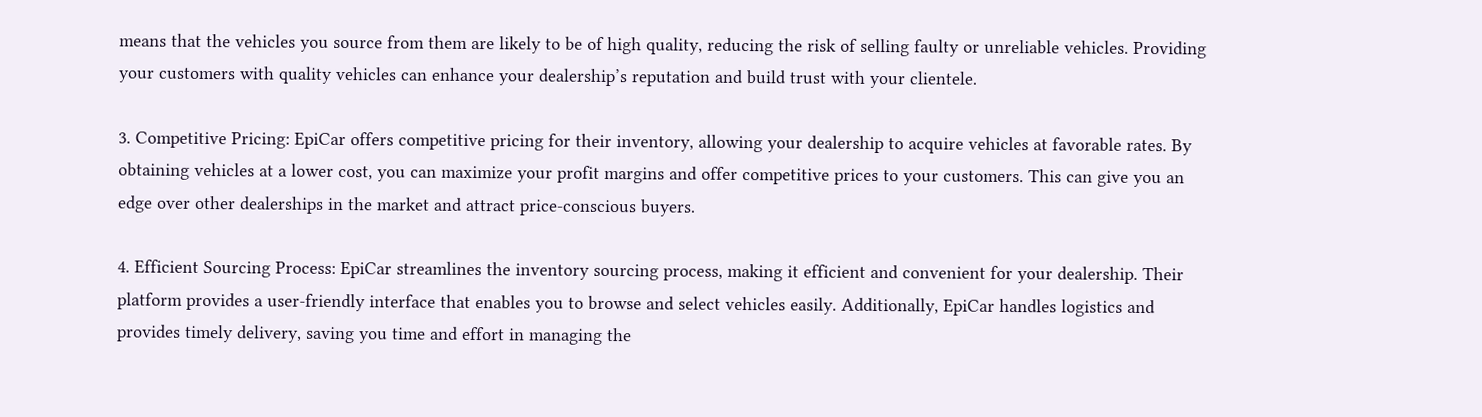means that the vehicles you source from them are likely to be of high quality, reducing the risk of selling faulty or unreliable vehicles. Providing your customers with quality vehicles can enhance your dealership’s reputation and build trust with your clientele.

3. Competitive Pricing: EpiCar offers competitive pricing for their inventory, allowing your dealership to acquire vehicles at favorable rates. By obtaining vehicles at a lower cost, you can maximize your profit margins and offer competitive prices to your customers. This can give you an edge over other dealerships in the market and attract price-conscious buyers.

4. Efficient Sourcing Process: EpiCar streamlines the inventory sourcing process, making it efficient and convenient for your dealership. Their platform provides a user-friendly interface that enables you to browse and select vehicles easily. Additionally, EpiCar handles logistics and provides timely delivery, saving you time and effort in managing the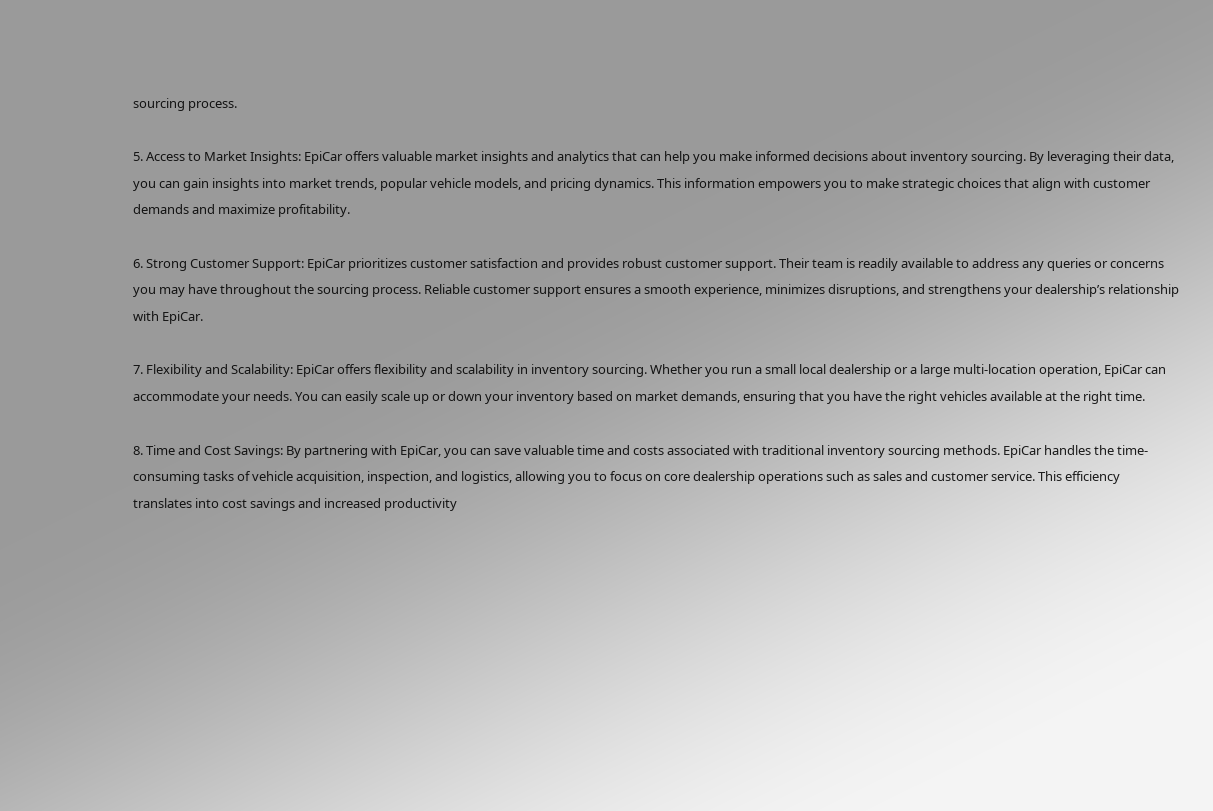sourcing process.

5. Access to Market Insights: EpiCar offers valuable market insights and analytics that can help you make informed decisions about inventory sourcing. By leveraging their data, you can gain insights into market trends, popular vehicle models, and pricing dynamics. This information empowers you to make strategic choices that align with customer demands and maximize profitability.

6. Strong Customer Support: EpiCar prioritizes customer satisfaction and provides robust customer support. Their team is readily available to address any queries or concerns you may have throughout the sourcing process. Reliable customer support ensures a smooth experience, minimizes disruptions, and strengthens your dealership’s relationship with EpiCar.

7. Flexibility and Scalability: EpiCar offers flexibility and scalability in inventory sourcing. Whether you run a small local dealership or a large multi-location operation, EpiCar can accommodate your needs. You can easily scale up or down your inventory based on market demands, ensuring that you have the right vehicles available at the right time.

8. Time and Cost Savings: By partnering with EpiCar, you can save valuable time and costs associated with traditional inventory sourcing methods. EpiCar handles the time-consuming tasks of vehicle acquisition, inspection, and logistics, allowing you to focus on core dealership operations such as sales and customer service. This efficiency translates into cost savings and increased productivity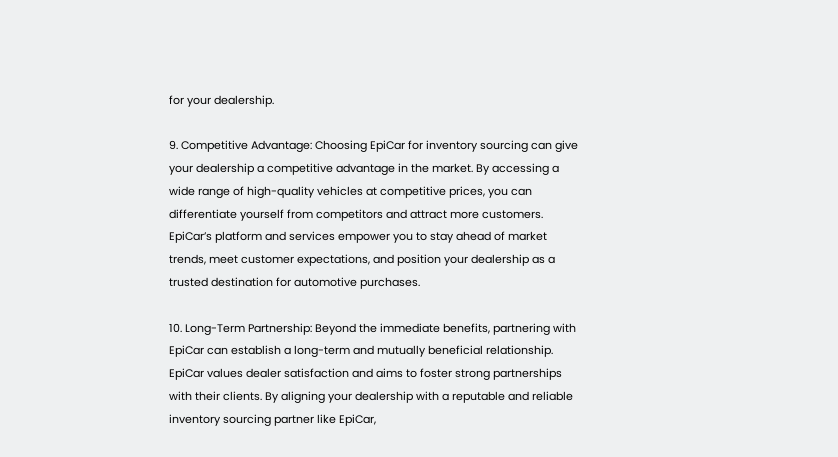for your dealership.

9. Competitive Advantage: Choosing EpiCar for inventory sourcing can give your dealership a competitive advantage in the market. By accessing a wide range of high-quality vehicles at competitive prices, you can differentiate yourself from competitors and attract more customers. EpiCar’s platform and services empower you to stay ahead of market trends, meet customer expectations, and position your dealership as a trusted destination for automotive purchases.

10. Long-Term Partnership: Beyond the immediate benefits, partnering with EpiCar can establish a long-term and mutually beneficial relationship. EpiCar values dealer satisfaction and aims to foster strong partnerships with their clients. By aligning your dealership with a reputable and reliable inventory sourcing partner like EpiCar,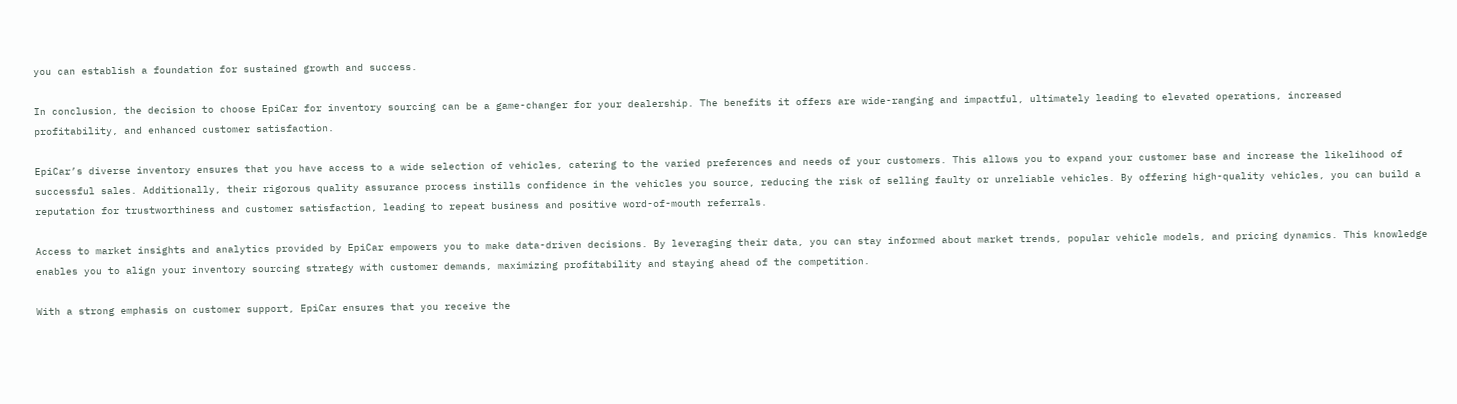you can establish a foundation for sustained growth and success.

In conclusion, the decision to choose EpiCar for inventory sourcing can be a game-changer for your dealership. The benefits it offers are wide-ranging and impactful, ultimately leading to elevated operations, increased profitability, and enhanced customer satisfaction.

EpiCar’s diverse inventory ensures that you have access to a wide selection of vehicles, catering to the varied preferences and needs of your customers. This allows you to expand your customer base and increase the likelihood of successful sales. Additionally, their rigorous quality assurance process instills confidence in the vehicles you source, reducing the risk of selling faulty or unreliable vehicles. By offering high-quality vehicles, you can build a reputation for trustworthiness and customer satisfaction, leading to repeat business and positive word-of-mouth referrals.

Access to market insights and analytics provided by EpiCar empowers you to make data-driven decisions. By leveraging their data, you can stay informed about market trends, popular vehicle models, and pricing dynamics. This knowledge enables you to align your inventory sourcing strategy with customer demands, maximizing profitability and staying ahead of the competition.

With a strong emphasis on customer support, EpiCar ensures that you receive the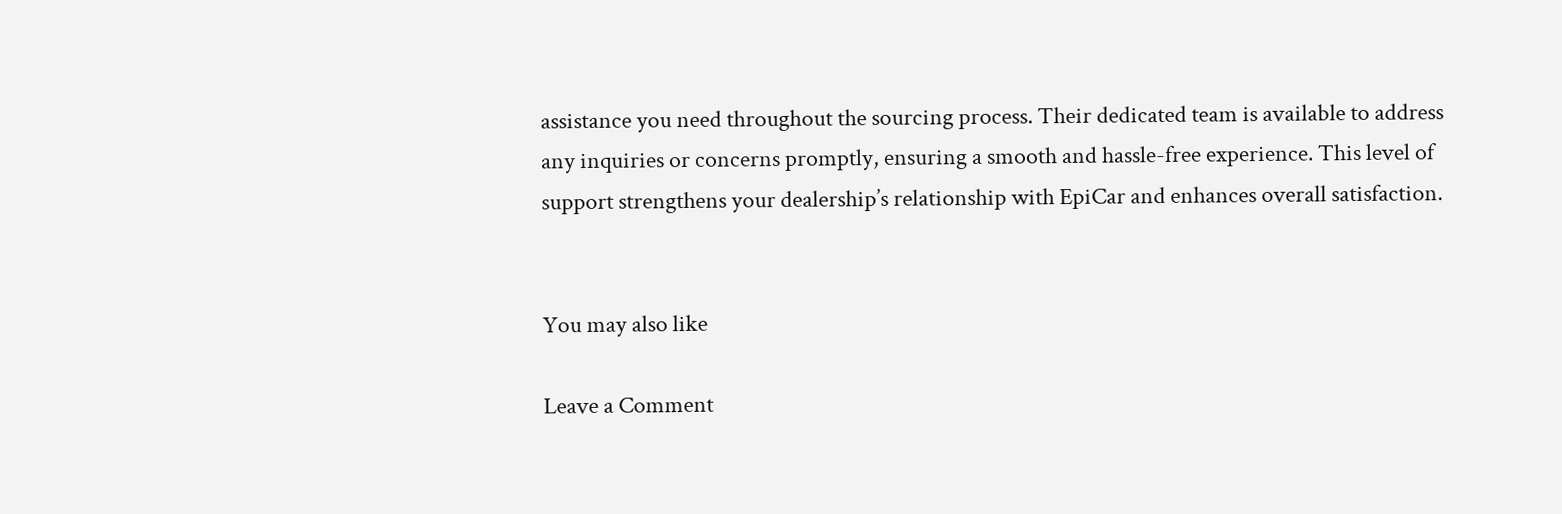assistance you need throughout the sourcing process. Their dedicated team is available to address any inquiries or concerns promptly, ensuring a smooth and hassle-free experience. This level of support strengthens your dealership’s relationship with EpiCar and enhances overall satisfaction.


You may also like

Leave a Comment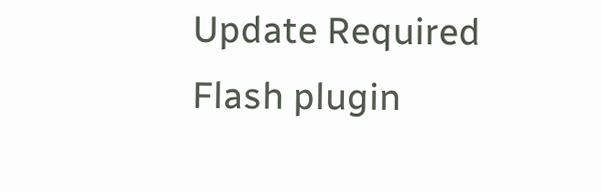Update Required Flash plugin